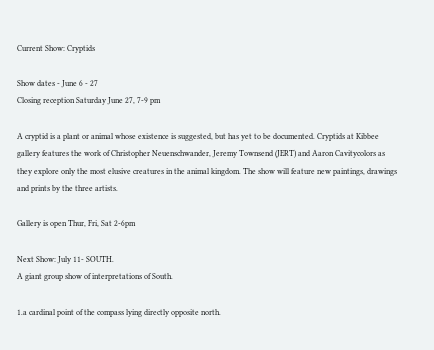Current Show: Cryptids

Show dates - June 6 - 27
Closing reception Saturday June 27, 7-9 pm

A cryptid is a plant or animal whose existence is suggested, but has yet to be documented. Cryptids at Kibbee gallery features the work of Christopher Neuenschwander, Jeremy Townsend (JERT) and Aaron Cavitycolors as they explore only the most elusive creatures in the animal kingdom. The show will feature new paintings, drawings and prints by the three artists.

Gallery is open Thur, Fri, Sat 2-6pm

Next Show: July 11- SOUTH.
A giant group show of interpretations of South.

1.a cardinal point of the compass lying directly opposite north.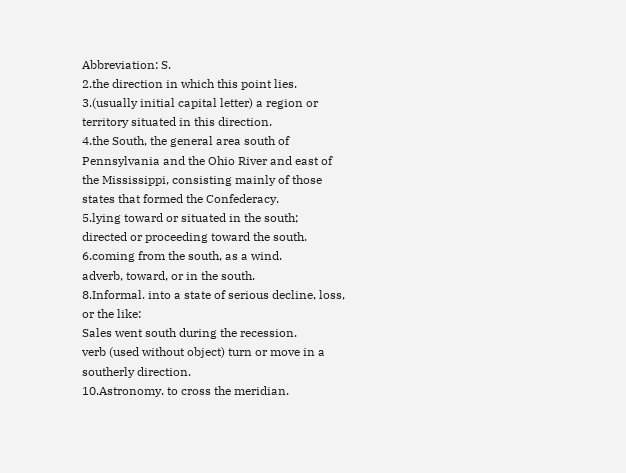Abbreviation: S.
2.the direction in which this point lies.
3.(usually initial capital letter) a region or territory situated in this direction.
4.the South, the general area south of Pennsylvania and the Ohio River and east of the Mississippi, consisting mainly of those states that formed the Confederacy.
5.lying toward or situated in the south; directed or proceeding toward the south.
6.coming from the south, as a wind.
adverb, toward, or in the south.
8.Informal. into a state of serious decline, loss, or the like:
Sales went south during the recession.
verb (used without object) turn or move in a southerly direction.
10.Astronomy. to cross the meridian.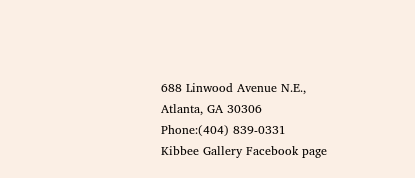688 Linwood Avenue N.E.,  Atlanta, GA 30306       Phone:(404) 839-0331       Kibbee Gallery Facebook page